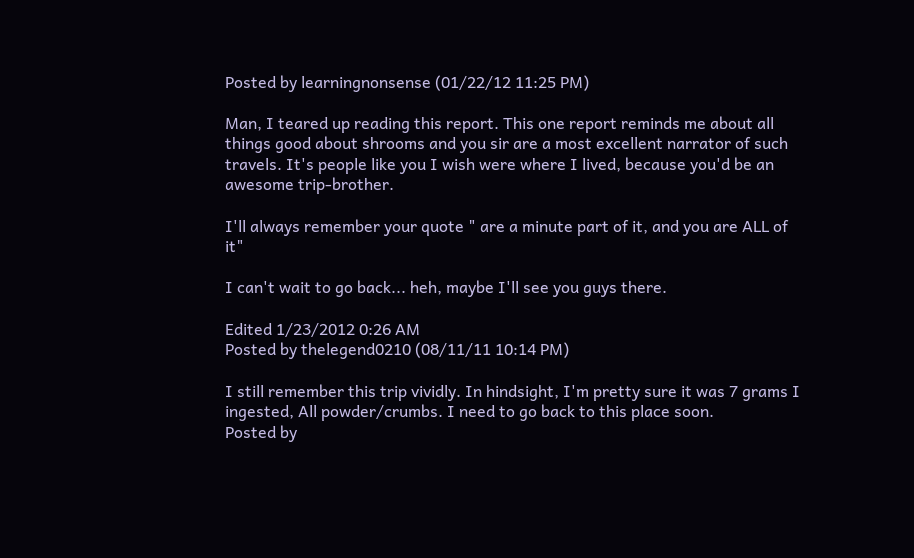Posted by learningnonsense (01/22/12 11:25 PM)

Man, I teared up reading this report. This one report reminds me about all things good about shrooms and you sir are a most excellent narrator of such travels. It's people like you I wish were where I lived, because you'd be an awesome trip-brother.

I'll always remember your quote " are a minute part of it, and you are ALL of it"

I can't wait to go back... heh, maybe I'll see you guys there.

Edited 1/23/2012 0:26 AM
Posted by thelegend0210 (08/11/11 10:14 PM)

I still remember this trip vividly. In hindsight, I'm pretty sure it was 7 grams I ingested, All powder/crumbs. I need to go back to this place soon.
Posted by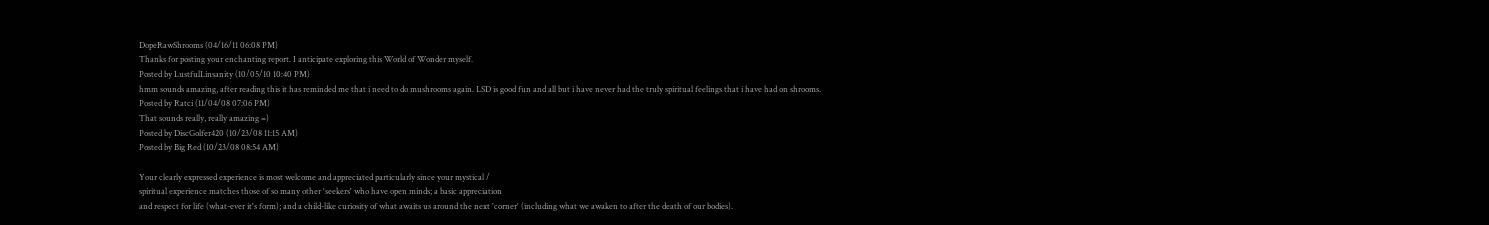DopeRawShrooms (04/16/11 06:08 PM)
Thanks for posting your enchanting report. I anticipate exploring this World of Wonder myself.
Posted by LustfulLinsanity (10/05/10 10:40 PM)
hmm sounds amazing, after reading this it has reminded me that i need to do mushrooms again. LSD is good fun and all but i have never had the truly spiritual feelings that i have had on shrooms.
Posted by Ratci (11/04/08 07:06 PM)
That sounds really, really amazing =)
Posted by DiscGolfer420 (10/23/08 11:15 AM)
Posted by Big Red (10/23/08 08:54 AM)

Your clearly expressed experience is most welcome and appreciated particularly since your mystical /
spiritual experience matches those of so many other 'seekers' who have open minds; a basic appreciation
and respect for life (what-ever it's form); and a child-like curiosity of what awaits us around the next 'corner' (including what we awaken to after the death of our bodies).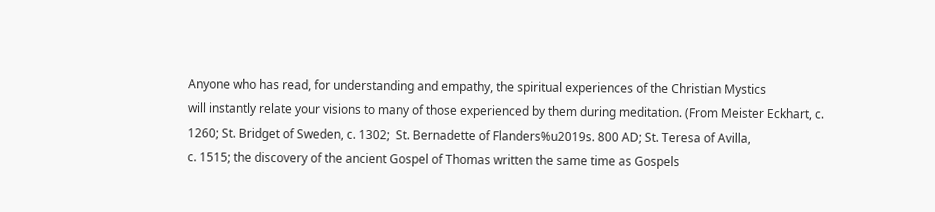Anyone who has read, for understanding and empathy, the spiritual experiences of the Christian Mystics
will instantly relate your visions to many of those experienced by them during meditation. (From Meister Eckhart, c. 1260; St. Bridget of Sweden, c. 1302;  St. Bernadette of Flanders%u2019s. 800 AD; St. Teresa of Avilla,
c. 1515; the discovery of the ancient Gospel of Thomas written the same time as Gospels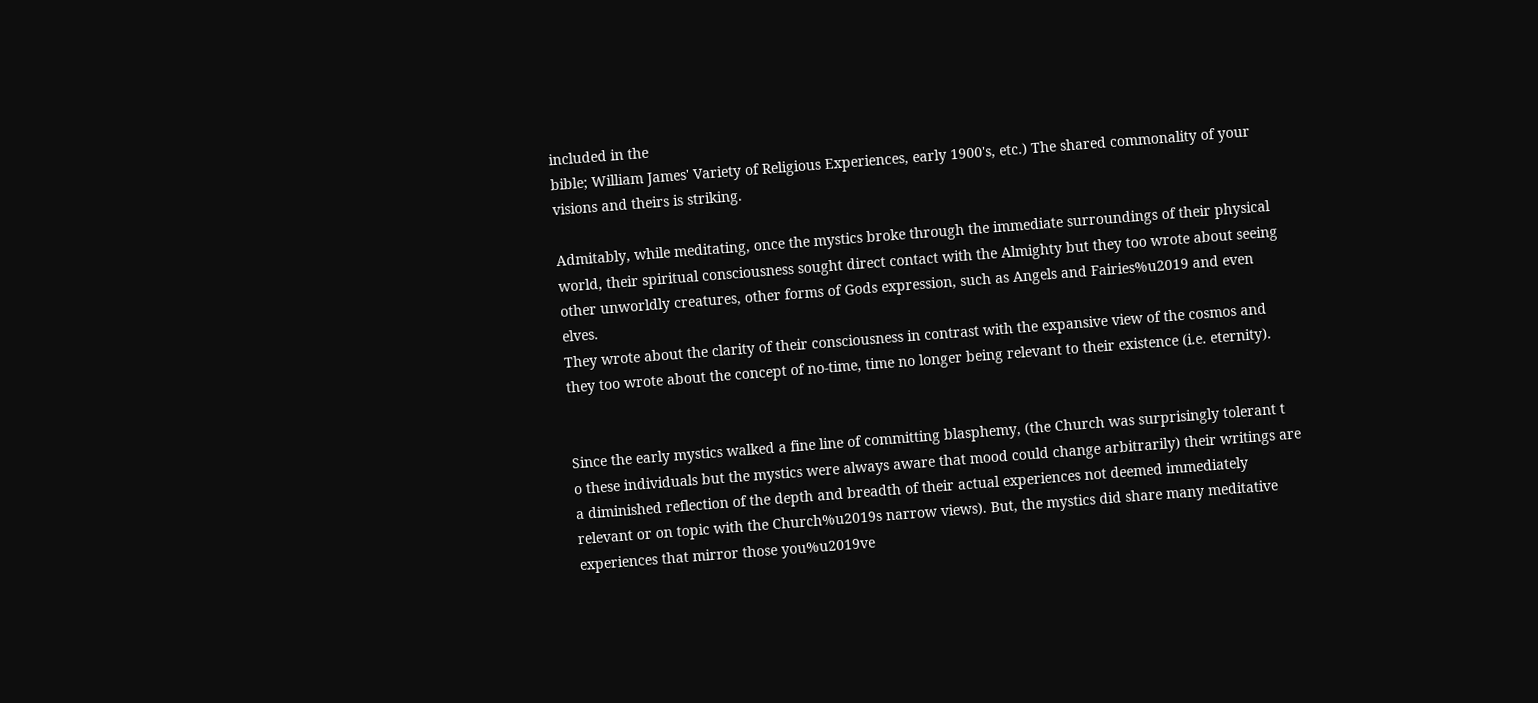included in the
bible; William James' Variety of Religious Experiences, early 1900's, etc.) The shared commonality of your visions and theirs is striking.

Admitably, while meditating, once the mystics broke through the immediate surroundings of their physical
world, their spiritual consciousness sought direct contact with the Almighty but they too wrote about seeing other unworldly creatures, other forms of Gods expression, such as Angels and Fairies%u2019 and even elves.
They wrote about the clarity of their consciousness in contrast with the expansive view of the cosmos and
they too wrote about the concept of no-time, time no longer being relevant to their existence (i.e. eternity).


Since the early mystics walked a fine line of committing blasphemy, (the Church was surprisingly tolerant t
o these individuals but the mystics were always aware that mood could change arbitrarily) their writings are
a diminished reflection of the depth and breadth of their actual experiences not deemed immediately
relevant or on topic with the Church%u2019s narrow views). But, the mystics did share many meditative
experiences that mirror those you%u2019ve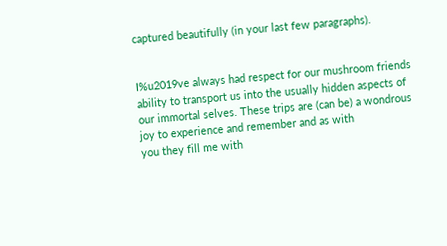captured beautifully (in your last few paragraphs).


I%u2019ve always had respect for our mushroom friends ability to transport us into the usually hidden aspects of
our immortal selves. These trips are (can be) a wondrous joy to experience and remember and as with
you they fill me with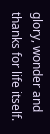glory, wonder and thanks for life itself.